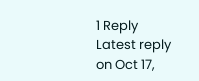1 Reply Latest reply on Oct 17,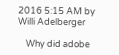2016 5:15 AM by Willi Adelberger

    Why did adobe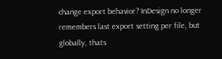change export behavior? InDesign no longer remembers last export setting per file, but globally, thats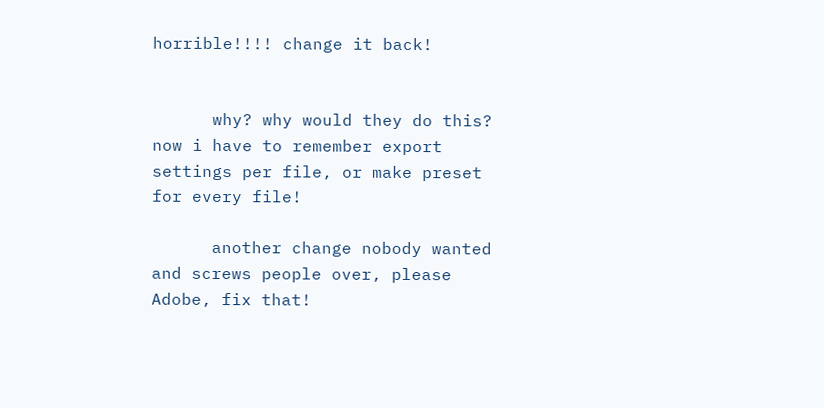horrible!!!! change it back!


      why? why would they do this? now i have to remember export settings per file, or make preset for every file!

      another change nobody wanted and screws people over, please Adobe, fix that!